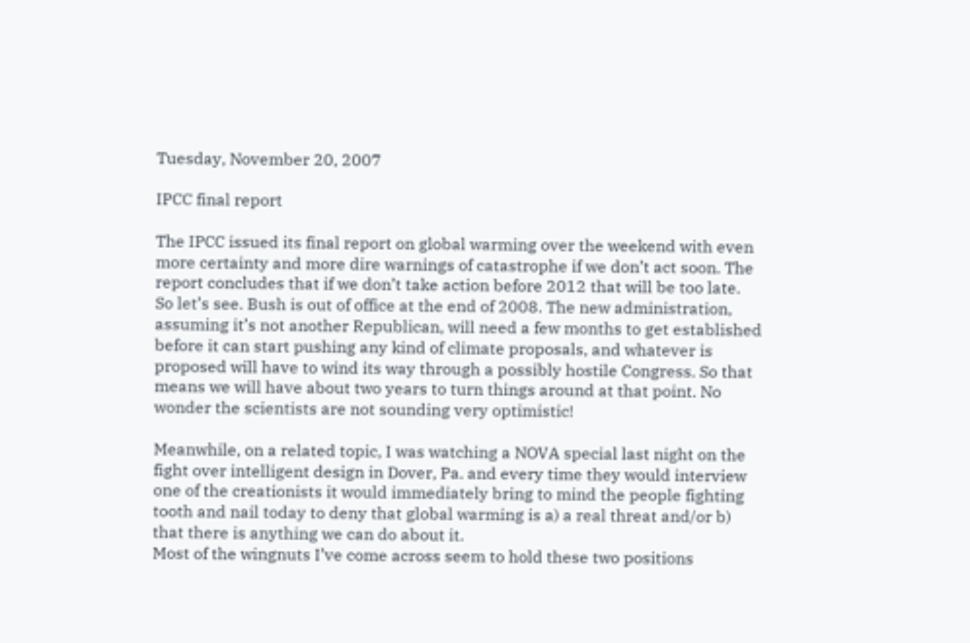Tuesday, November 20, 2007

IPCC final report

The IPCC issued its final report on global warming over the weekend with even more certainty and more dire warnings of catastrophe if we don’t act soon. The report concludes that if we don’t take action before 2012 that will be too late.
So let’s see. Bush is out of office at the end of 2008. The new administration, assuming it’s not another Republican, will need a few months to get established before it can start pushing any kind of climate proposals, and whatever is proposed will have to wind its way through a possibly hostile Congress. So that means we will have about two years to turn things around at that point. No wonder the scientists are not sounding very optimistic!

Meanwhile, on a related topic, I was watching a NOVA special last night on the fight over intelligent design in Dover, Pa. and every time they would interview one of the creationists it would immediately bring to mind the people fighting tooth and nail today to deny that global warming is a) a real threat and/or b) that there is anything we can do about it.
Most of the wingnuts I’ve come across seem to hold these two positions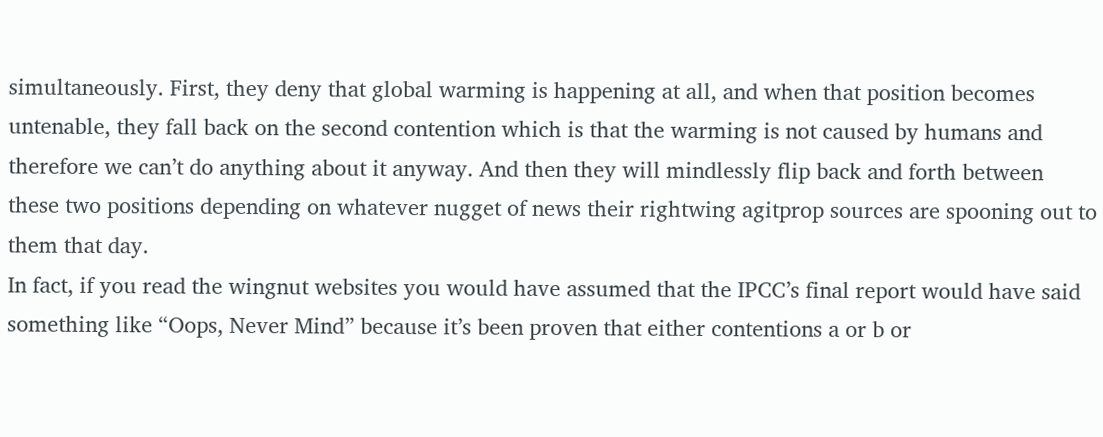simultaneously. First, they deny that global warming is happening at all, and when that position becomes untenable, they fall back on the second contention which is that the warming is not caused by humans and therefore we can’t do anything about it anyway. And then they will mindlessly flip back and forth between these two positions depending on whatever nugget of news their rightwing agitprop sources are spooning out to them that day.
In fact, if you read the wingnut websites you would have assumed that the IPCC’s final report would have said something like “Oops, Never Mind” because it’s been proven that either contentions a or b or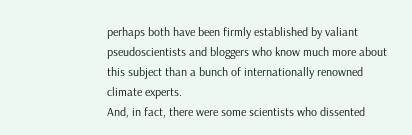perhaps both have been firmly established by valiant pseudoscientists and bloggers who know much more about this subject than a bunch of internationally renowned climate experts.
And, in fact, there were some scientists who dissented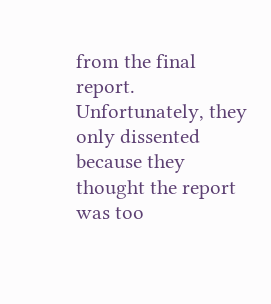from the final report. Unfortunately, they only dissented because they thought the report was too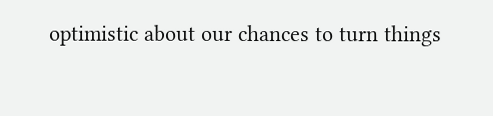optimistic about our chances to turn things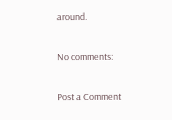around.

No comments:

Post a Comment